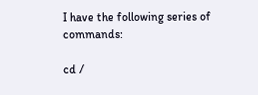I have the following series of commands:

cd /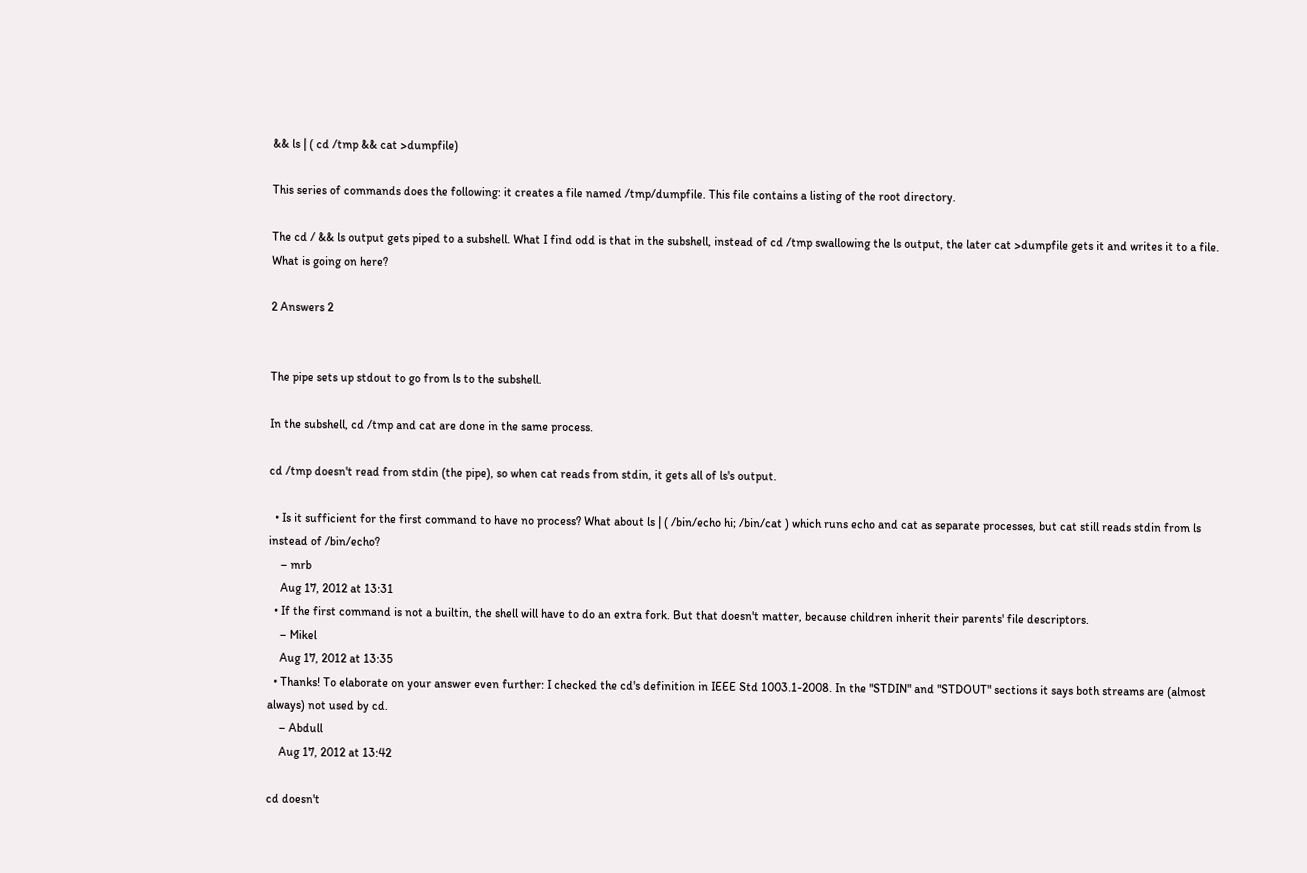&& ls | ( cd /tmp && cat >dumpfile)

This series of commands does the following: it creates a file named /tmp/dumpfile. This file contains a listing of the root directory.

The cd / && ls output gets piped to a subshell. What I find odd is that in the subshell, instead of cd /tmp swallowing the ls output, the later cat >dumpfile gets it and writes it to a file. What is going on here?

2 Answers 2


The pipe sets up stdout to go from ls to the subshell.

In the subshell, cd /tmp and cat are done in the same process.

cd /tmp doesn't read from stdin (the pipe), so when cat reads from stdin, it gets all of ls's output.

  • Is it sufficient for the first command to have no process? What about ls | ( /bin/echo hi; /bin/cat ) which runs echo and cat as separate processes, but cat still reads stdin from ls instead of /bin/echo?
    – mrb
    Aug 17, 2012 at 13:31
  • If the first command is not a builtin, the shell will have to do an extra fork. But that doesn't matter, because children inherit their parents' file descriptors.
    – Mikel
    Aug 17, 2012 at 13:35
  • Thanks! To elaborate on your answer even further: I checked the cd's definition in IEEE Std 1003.1-2008. In the "STDIN" and "STDOUT" sections it says both streams are (almost always) not used by cd.
    – Abdull
    Aug 17, 2012 at 13:42

cd doesn't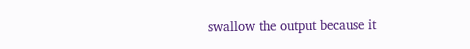swallow the output because it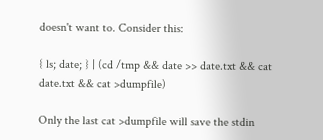doesn't want to. Consider this:

{ ls; date; } | (cd /tmp && date >> date.txt && cat date.txt && cat >dumpfile)

Only the last cat >dumpfile will save the stdin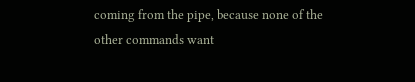coming from the pipe, because none of the other commands want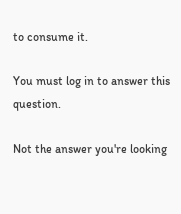to consume it.

You must log in to answer this question.

Not the answer you're looking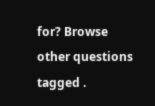for? Browse other questions tagged .